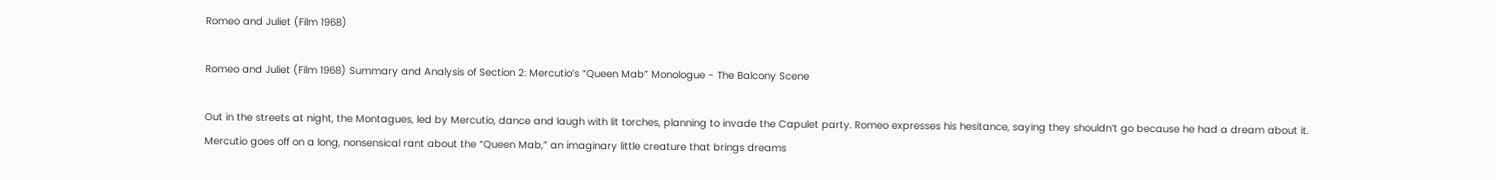Romeo and Juliet (Film 1968)

Romeo and Juliet (Film 1968) Summary and Analysis of Section 2: Mercutio’s “Queen Mab” Monologue - The Balcony Scene

Out in the streets at night, the Montagues, led by Mercutio, dance and laugh with lit torches, planning to invade the Capulet party. Romeo expresses his hesitance, saying they shouldn’t go because he had a dream about it. Mercutio goes off on a long, nonsensical rant about the “Queen Mab,” an imaginary little creature that brings dreams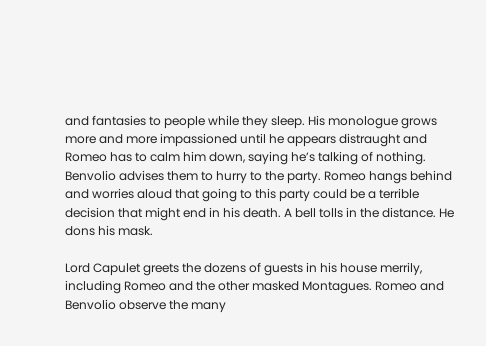and fantasies to people while they sleep. His monologue grows more and more impassioned until he appears distraught and Romeo has to calm him down, saying he’s talking of nothing. Benvolio advises them to hurry to the party. Romeo hangs behind and worries aloud that going to this party could be a terrible decision that might end in his death. A bell tolls in the distance. He dons his mask.

Lord Capulet greets the dozens of guests in his house merrily, including Romeo and the other masked Montagues. Romeo and Benvolio observe the many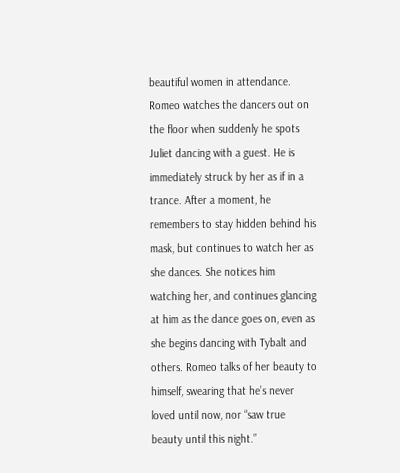beautiful women in attendance. Romeo watches the dancers out on the floor when suddenly he spots Juliet dancing with a guest. He is immediately struck by her as if in a trance. After a moment, he remembers to stay hidden behind his mask, but continues to watch her as she dances. She notices him watching her, and continues glancing at him as the dance goes on, even as she begins dancing with Tybalt and others. Romeo talks of her beauty to himself, swearing that he’s never loved until now, nor “saw true beauty until this night.”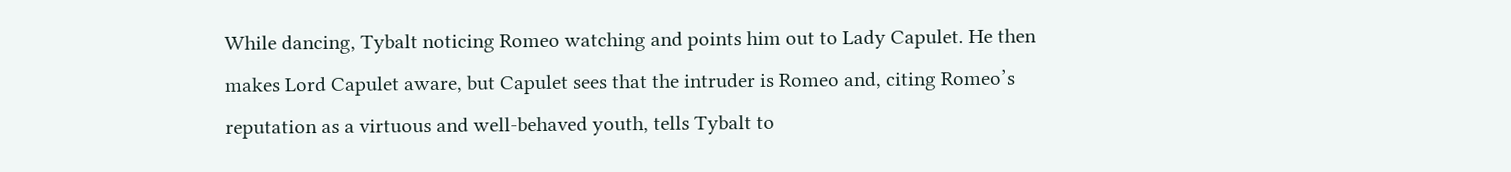While dancing, Tybalt noticing Romeo watching and points him out to Lady Capulet. He then makes Lord Capulet aware, but Capulet sees that the intruder is Romeo and, citing Romeo’s reputation as a virtuous and well-behaved youth, tells Tybalt to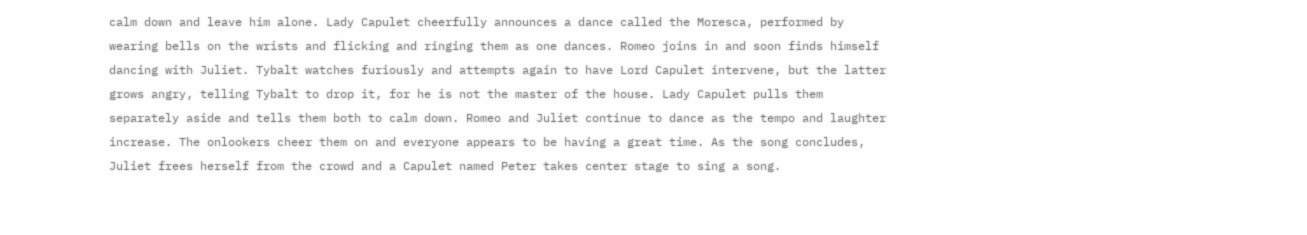calm down and leave him alone. Lady Capulet cheerfully announces a dance called the Moresca, performed by wearing bells on the wrists and flicking and ringing them as one dances. Romeo joins in and soon finds himself dancing with Juliet. Tybalt watches furiously and attempts again to have Lord Capulet intervene, but the latter grows angry, telling Tybalt to drop it, for he is not the master of the house. Lady Capulet pulls them separately aside and tells them both to calm down. Romeo and Juliet continue to dance as the tempo and laughter increase. The onlookers cheer them on and everyone appears to be having a great time. As the song concludes, Juliet frees herself from the crowd and a Capulet named Peter takes center stage to sing a song.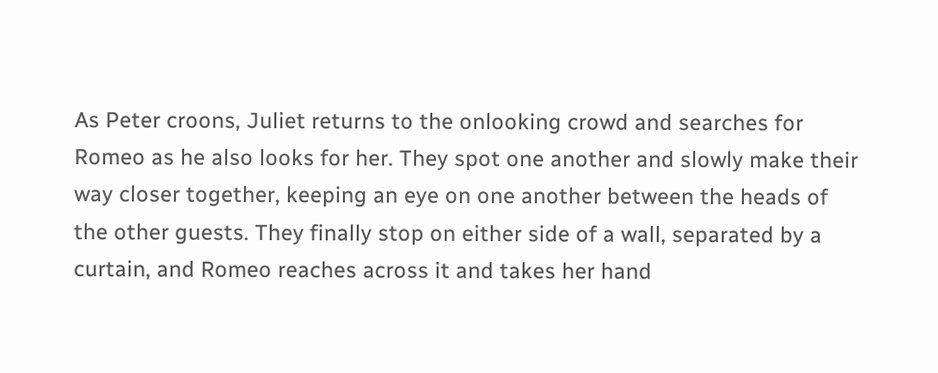As Peter croons, Juliet returns to the onlooking crowd and searches for Romeo as he also looks for her. They spot one another and slowly make their way closer together, keeping an eye on one another between the heads of the other guests. They finally stop on either side of a wall, separated by a curtain, and Romeo reaches across it and takes her hand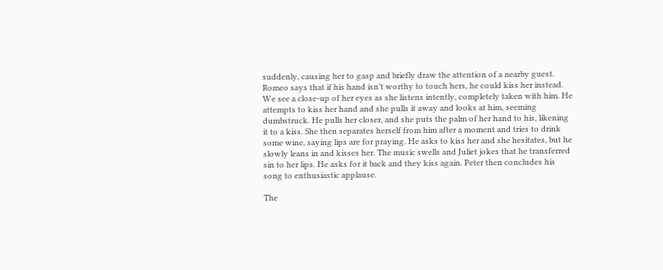suddenly, causing her to gasp and briefly draw the attention of a nearby guest. Romeo says that if his hand isn’t worthy to touch hers, he could kiss her instead. We see a close-up of her eyes as she listens intently, completely taken with him. He attempts to kiss her hand and she pulls it away and looks at him, seeming dumbstruck. He pulls her closer, and she puts the palm of her hand to his, likening it to a kiss. She then separates herself from him after a moment and tries to drink some wine, saying lips are for praying. He asks to kiss her and she hesitates, but he slowly leans in and kisses her. The music swells and Juliet jokes that he transferred sin to her lips. He asks for it back and they kiss again. Peter then concludes his song to enthusiastic applause.

The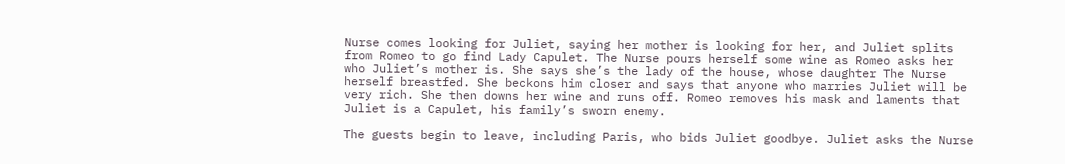Nurse comes looking for Juliet, saying her mother is looking for her, and Juliet splits from Romeo to go find Lady Capulet. The Nurse pours herself some wine as Romeo asks her who Juliet’s mother is. She says she’s the lady of the house, whose daughter The Nurse herself breastfed. She beckons him closer and says that anyone who marries Juliet will be very rich. She then downs her wine and runs off. Romeo removes his mask and laments that Juliet is a Capulet, his family’s sworn enemy.

The guests begin to leave, including Paris, who bids Juliet goodbye. Juliet asks the Nurse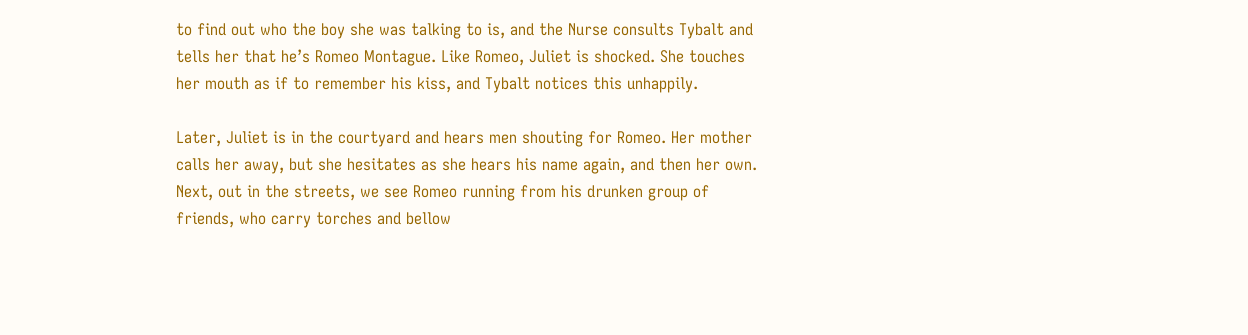to find out who the boy she was talking to is, and the Nurse consults Tybalt and tells her that he’s Romeo Montague. Like Romeo, Juliet is shocked. She touches her mouth as if to remember his kiss, and Tybalt notices this unhappily.

Later, Juliet is in the courtyard and hears men shouting for Romeo. Her mother calls her away, but she hesitates as she hears his name again, and then her own. Next, out in the streets, we see Romeo running from his drunken group of friends, who carry torches and bellow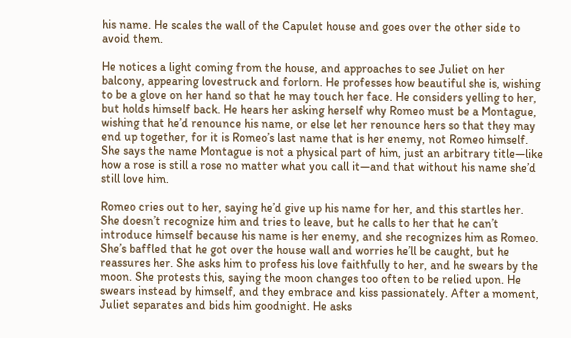his name. He scales the wall of the Capulet house and goes over the other side to avoid them.

He notices a light coming from the house, and approaches to see Juliet on her balcony, appearing lovestruck and forlorn. He professes how beautiful she is, wishing to be a glove on her hand so that he may touch her face. He considers yelling to her, but holds himself back. He hears her asking herself why Romeo must be a Montague, wishing that he’d renounce his name, or else let her renounce hers so that they may end up together, for it is Romeo’s last name that is her enemy, not Romeo himself. She says the name Montague is not a physical part of him, just an arbitrary title—like how a rose is still a rose no matter what you call it—and that without his name she’d still love him.

Romeo cries out to her, saying he’d give up his name for her, and this startles her. She doesn’t recognize him and tries to leave, but he calls to her that he can’t introduce himself because his name is her enemy, and she recognizes him as Romeo. She’s baffled that he got over the house wall and worries he’ll be caught, but he reassures her. She asks him to profess his love faithfully to her, and he swears by the moon. She protests this, saying the moon changes too often to be relied upon. He swears instead by himself, and they embrace and kiss passionately. After a moment, Juliet separates and bids him goodnight. He asks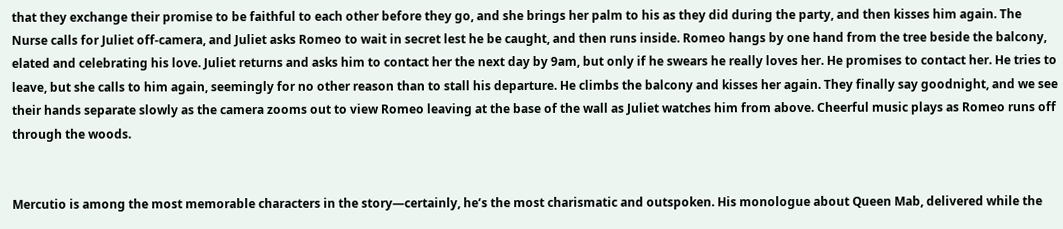that they exchange their promise to be faithful to each other before they go, and she brings her palm to his as they did during the party, and then kisses him again. The Nurse calls for Juliet off-camera, and Juliet asks Romeo to wait in secret lest he be caught, and then runs inside. Romeo hangs by one hand from the tree beside the balcony, elated and celebrating his love. Juliet returns and asks him to contact her the next day by 9am, but only if he swears he really loves her. He promises to contact her. He tries to leave, but she calls to him again, seemingly for no other reason than to stall his departure. He climbs the balcony and kisses her again. They finally say goodnight, and we see their hands separate slowly as the camera zooms out to view Romeo leaving at the base of the wall as Juliet watches him from above. Cheerful music plays as Romeo runs off through the woods.


Mercutio is among the most memorable characters in the story—certainly, he’s the most charismatic and outspoken. His monologue about Queen Mab, delivered while the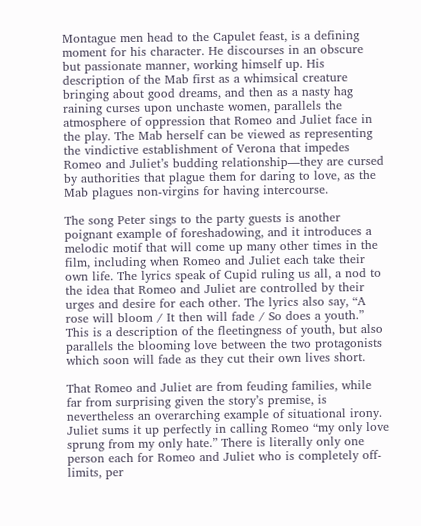Montague men head to the Capulet feast, is a defining moment for his character. He discourses in an obscure but passionate manner, working himself up. His description of the Mab first as a whimsical creature bringing about good dreams, and then as a nasty hag raining curses upon unchaste women, parallels the atmosphere of oppression that Romeo and Juliet face in the play. The Mab herself can be viewed as representing the vindictive establishment of Verona that impedes Romeo and Juliet’s budding relationship—they are cursed by authorities that plague them for daring to love, as the Mab plagues non-virgins for having intercourse.

The song Peter sings to the party guests is another poignant example of foreshadowing, and it introduces a melodic motif that will come up many other times in the film, including when Romeo and Juliet each take their own life. The lyrics speak of Cupid ruling us all, a nod to the idea that Romeo and Juliet are controlled by their urges and desire for each other. The lyrics also say, “A rose will bloom / It then will fade / So does a youth.” This is a description of the fleetingness of youth, but also parallels the blooming love between the two protagonists which soon will fade as they cut their own lives short.

That Romeo and Juliet are from feuding families, while far from surprising given the story’s premise, is nevertheless an overarching example of situational irony. Juliet sums it up perfectly in calling Romeo “my only love sprung from my only hate.” There is literally only one person each for Romeo and Juliet who is completely off-limits, per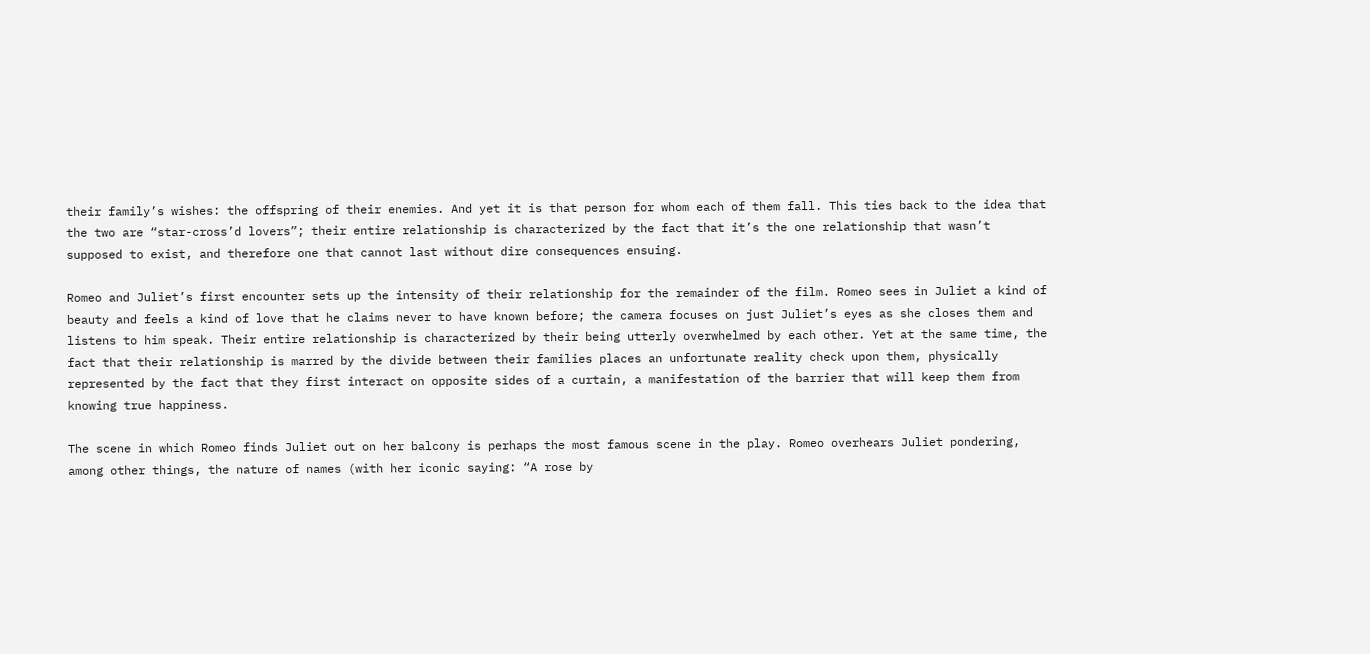their family’s wishes: the offspring of their enemies. And yet it is that person for whom each of them fall. This ties back to the idea that the two are “star-cross’d lovers”; their entire relationship is characterized by the fact that it’s the one relationship that wasn’t supposed to exist, and therefore one that cannot last without dire consequences ensuing.

Romeo and Juliet’s first encounter sets up the intensity of their relationship for the remainder of the film. Romeo sees in Juliet a kind of beauty and feels a kind of love that he claims never to have known before; the camera focuses on just Juliet’s eyes as she closes them and listens to him speak. Their entire relationship is characterized by their being utterly overwhelmed by each other. Yet at the same time, the fact that their relationship is marred by the divide between their families places an unfortunate reality check upon them, physically represented by the fact that they first interact on opposite sides of a curtain, a manifestation of the barrier that will keep them from knowing true happiness.

The scene in which Romeo finds Juliet out on her balcony is perhaps the most famous scene in the play. Romeo overhears Juliet pondering, among other things, the nature of names (with her iconic saying: “A rose by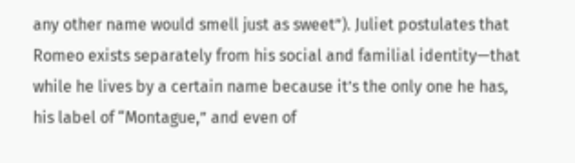any other name would smell just as sweet”). Juliet postulates that Romeo exists separately from his social and familial identity—that while he lives by a certain name because it’s the only one he has, his label of “Montague,” and even of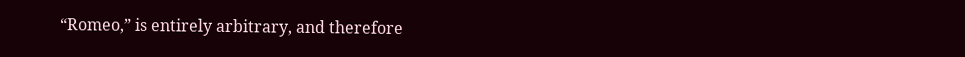“Romeo,” is entirely arbitrary, and therefore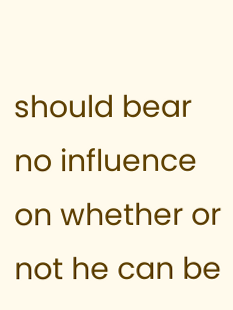should bear no influence on whether or not he can be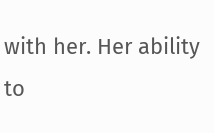with her. Her ability to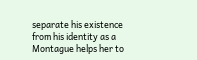separate his existence from his identity as a Montague helps her to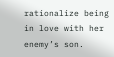rationalize being in love with her enemy’s son.